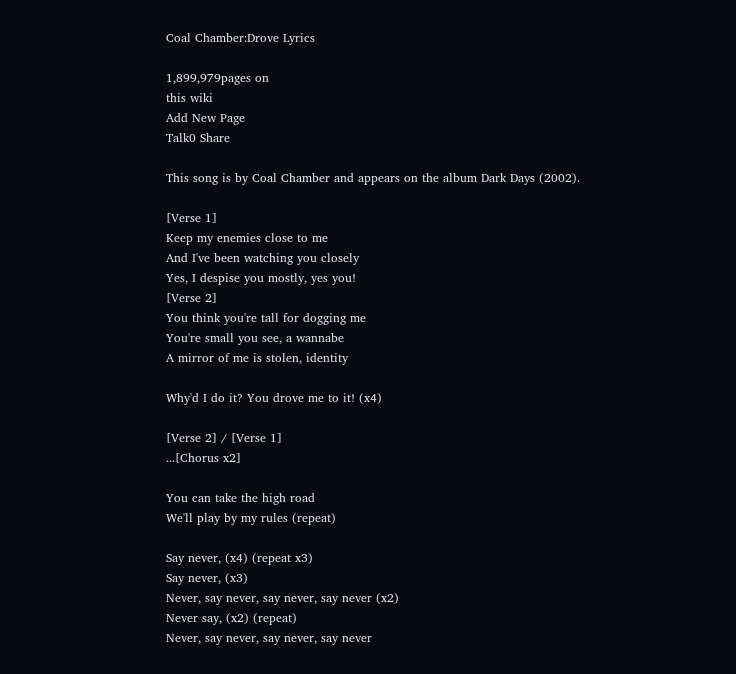Coal Chamber:Drove Lyrics

1,899,979pages on
this wiki
Add New Page
Talk0 Share

This song is by Coal Chamber and appears on the album Dark Days (2002).

[Verse 1]
Keep my enemies close to me
And I've been watching you closely
Yes, I despise you mostly, yes you!
[Verse 2]
You think you're tall for dogging me
You're small you see, a wannabe
A mirror of me is stolen, identity

Why'd I do it? You drove me to it! (x4)

[Verse 2] / [Verse 1]
...[Chorus x2]

You can take the high road
We'll play by my rules (repeat)

Say never, (x4) (repeat x3)
Say never, (x3)
Never, say never, say never, say never (x2)
Never say, (x2) (repeat)
Never, say never, say never, say never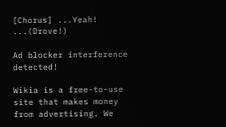[Chorus] ...Yeah! ...(Drove!)

Ad blocker interference detected!

Wikia is a free-to-use site that makes money from advertising. We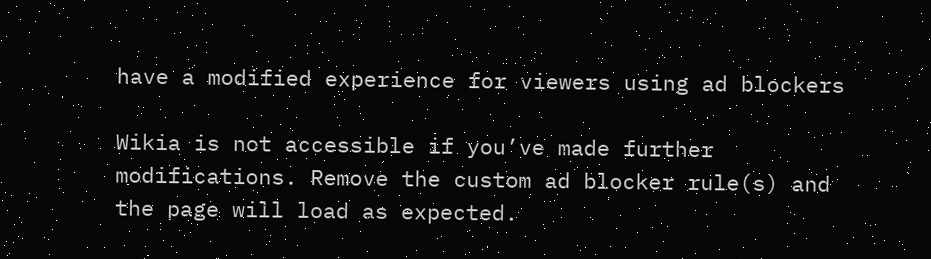have a modified experience for viewers using ad blockers

Wikia is not accessible if you’ve made further modifications. Remove the custom ad blocker rule(s) and the page will load as expected.